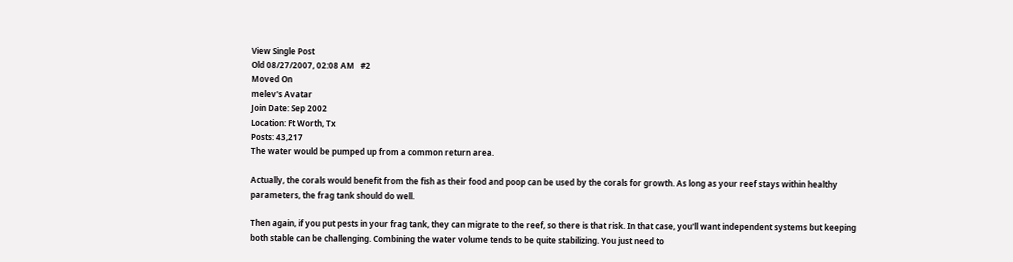View Single Post
Old 08/27/2007, 02:08 AM   #2
Moved On
melev's Avatar
Join Date: Sep 2002
Location: Ft Worth, Tx
Posts: 43,217
The water would be pumped up from a common return area.

Actually, the corals would benefit from the fish as their food and poop can be used by the corals for growth. As long as your reef stays within healthy parameters, the frag tank should do well.

Then again, if you put pests in your frag tank, they can migrate to the reef, so there is that risk. In that case, you'll want independent systems but keeping both stable can be challenging. Combining the water volume tends to be quite stabilizing. You just need to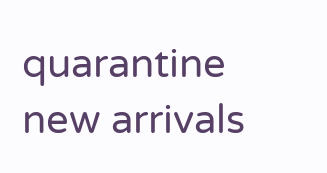quarantine new arrivals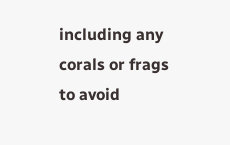including any corals or frags to avoid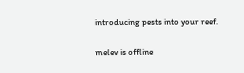introducing pests into your reef.

melev is offline